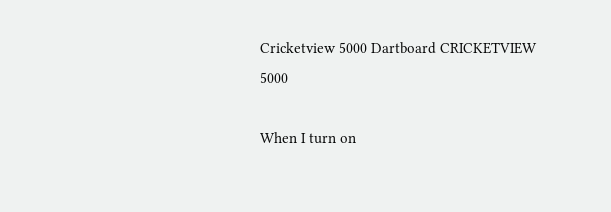Cricketview 5000 Dartboard CRICKETVIEW 5000

When I turn on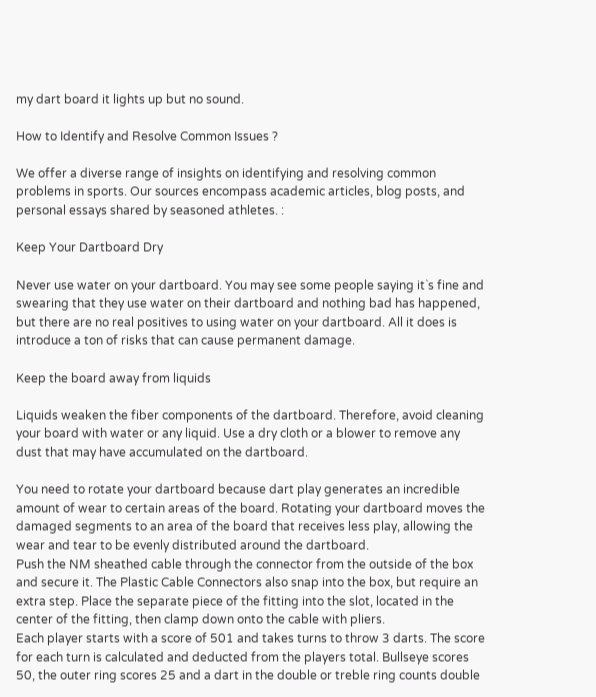my dart board it lights up but no sound.

How to Identify and Resolve Common Issues ?

We offer a diverse range of insights on identifying and resolving common problems in sports. Our sources encompass academic articles, blog posts, and personal essays shared by seasoned athletes. :

Keep Your Dartboard Dry

Never use water on your dartboard. You may see some people saying it`s fine and swearing that they use water on their dartboard and nothing bad has happened, but there are no real positives to using water on your dartboard. All it does is introduce a ton of risks that can cause permanent damage.

Keep the board away from liquids

Liquids weaken the fiber components of the dartboard. Therefore, avoid cleaning your board with water or any liquid. Use a dry cloth or a blower to remove any dust that may have accumulated on the dartboard.

You need to rotate your dartboard because dart play generates an incredible amount of wear to certain areas of the board. Rotating your dartboard moves the damaged segments to an area of the board that receives less play, allowing the wear and tear to be evenly distributed around the dartboard.
Push the NM sheathed cable through the connector from the outside of the box and secure it. The Plastic Cable Connectors also snap into the box, but require an extra step. Place the separate piece of the fitting into the slot, located in the center of the fitting, then clamp down onto the cable with pliers.
Each player starts with a score of 501 and takes turns to throw 3 darts. The score for each turn is calculated and deducted from the players total. Bullseye scores 50, the outer ring scores 25 and a dart in the double or treble ring counts double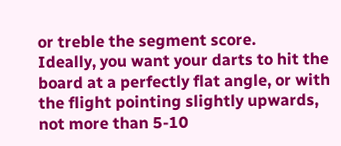or treble the segment score.
Ideally, you want your darts to hit the board at a perfectly flat angle, or with the flight pointing slightly upwards, not more than 5-10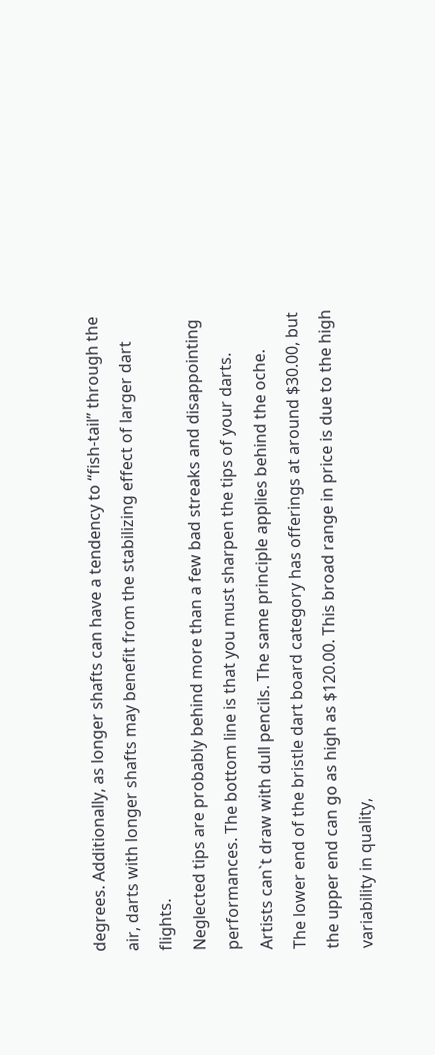degrees. Additionally, as longer shafts can have a tendency to “fish-tail” through the air, darts with longer shafts may benefit from the stabilizing effect of larger dart flights.
Neglected tips are probably behind more than a few bad streaks and disappointing performances. The bottom line is that you must sharpen the tips of your darts. Artists can`t draw with dull pencils. The same principle applies behind the oche.
The lower end of the bristle dart board category has offerings at around $30.00, but the upper end can go as high as $120.00. This broad range in price is due to the high variability in quality,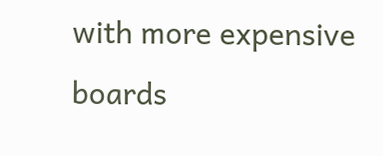with more expensive boards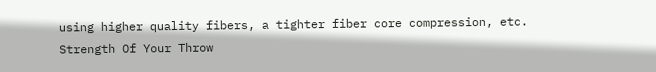using higher quality fibers, a tighter fiber core compression, etc.
Strength Of Your Throw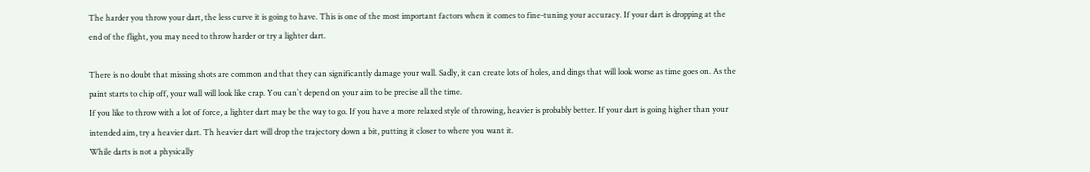The harder you throw your dart, the less curve it is going to have. This is one of the most important factors when it comes to fine-tuning your accuracy. If your dart is dropping at the end of the flight, you may need to throw harder or try a lighter dart.

There is no doubt that missing shots are common and that they can significantly damage your wall. Sadly, it can create lots of holes, and dings that will look worse as time goes on. As the paint starts to chip off, your wall will look like crap. You can`t depend on your aim to be precise all the time.
If you like to throw with a lot of force, a lighter dart may be the way to go. If you have a more relaxed style of throwing, heavier is probably better. If your dart is going higher than your intended aim, try a heavier dart. Th heavier dart will drop the trajectory down a bit, putting it closer to where you want it.
While darts is not a physically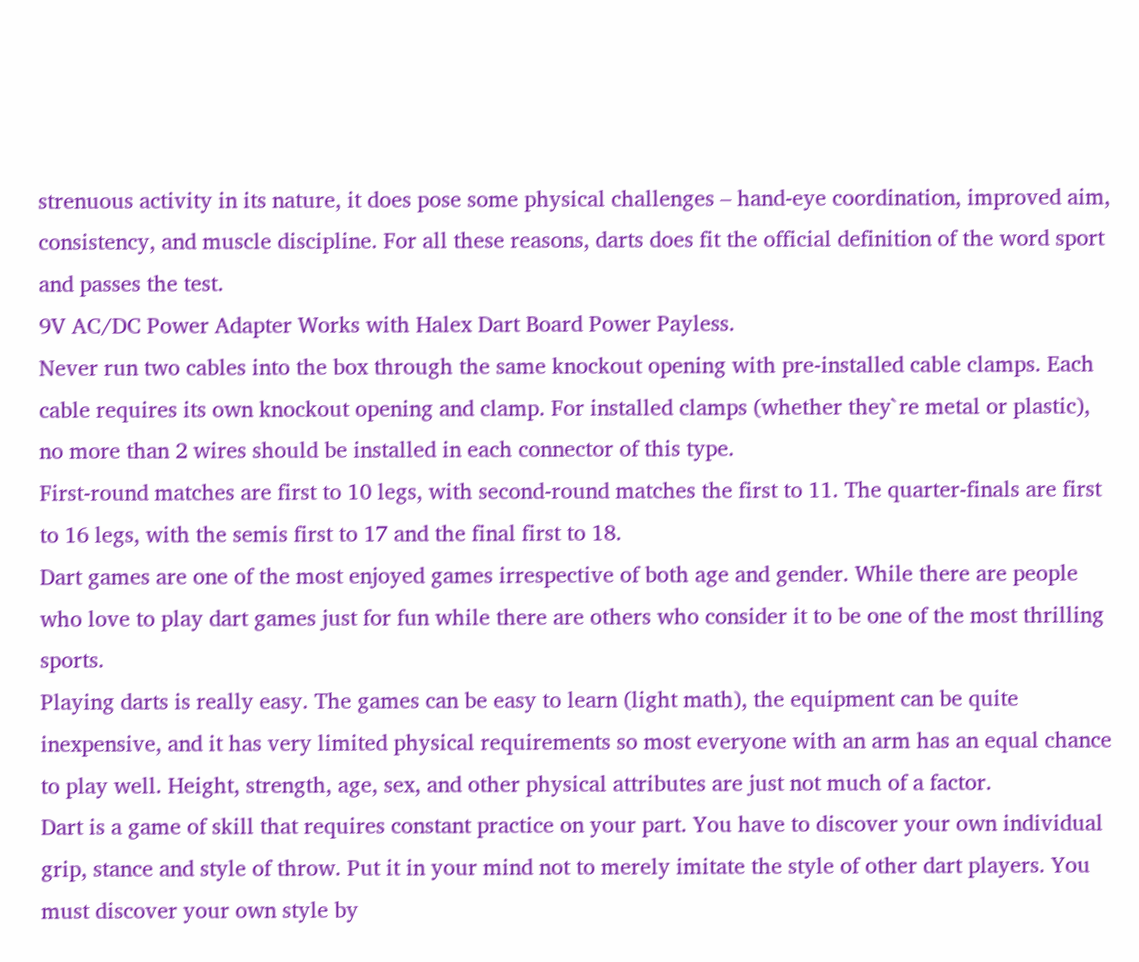strenuous activity in its nature, it does pose some physical challenges – hand-eye coordination, improved aim, consistency, and muscle discipline. For all these reasons, darts does fit the official definition of the word sport and passes the test.
9V AC/DC Power Adapter Works with Halex Dart Board Power Payless.
Never run two cables into the box through the same knockout opening with pre-installed cable clamps. Each cable requires its own knockout opening and clamp. For installed clamps (whether they`re metal or plastic), no more than 2 wires should be installed in each connector of this type.
First-round matches are first to 10 legs, with second-round matches the first to 11. The quarter-finals are first to 16 legs, with the semis first to 17 and the final first to 18.
Dart games are one of the most enjoyed games irrespective of both age and gender. While there are people who love to play dart games just for fun while there are others who consider it to be one of the most thrilling sports.
Playing darts is really easy. The games can be easy to learn (light math), the equipment can be quite inexpensive, and it has very limited physical requirements so most everyone with an arm has an equal chance to play well. Height, strength, age, sex, and other physical attributes are just not much of a factor.
Dart is a game of skill that requires constant practice on your part. You have to discover your own individual grip, stance and style of throw. Put it in your mind not to merely imitate the style of other dart players. You must discover your own style by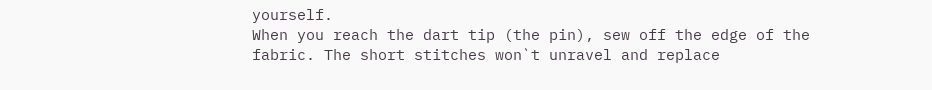yourself.
When you reach the dart tip (the pin), sew off the edge of the fabric. The short stitches won`t unravel and replace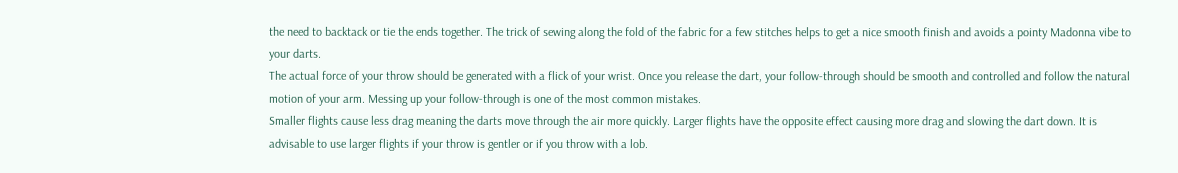the need to backtack or tie the ends together. The trick of sewing along the fold of the fabric for a few stitches helps to get a nice smooth finish and avoids a pointy Madonna vibe to your darts.
The actual force of your throw should be generated with a flick of your wrist. Once you release the dart, your follow-through should be smooth and controlled and follow the natural motion of your arm. Messing up your follow-through is one of the most common mistakes.
Smaller flights cause less drag meaning the darts move through the air more quickly. Larger flights have the opposite effect causing more drag and slowing the dart down. It is advisable to use larger flights if your throw is gentler or if you throw with a lob.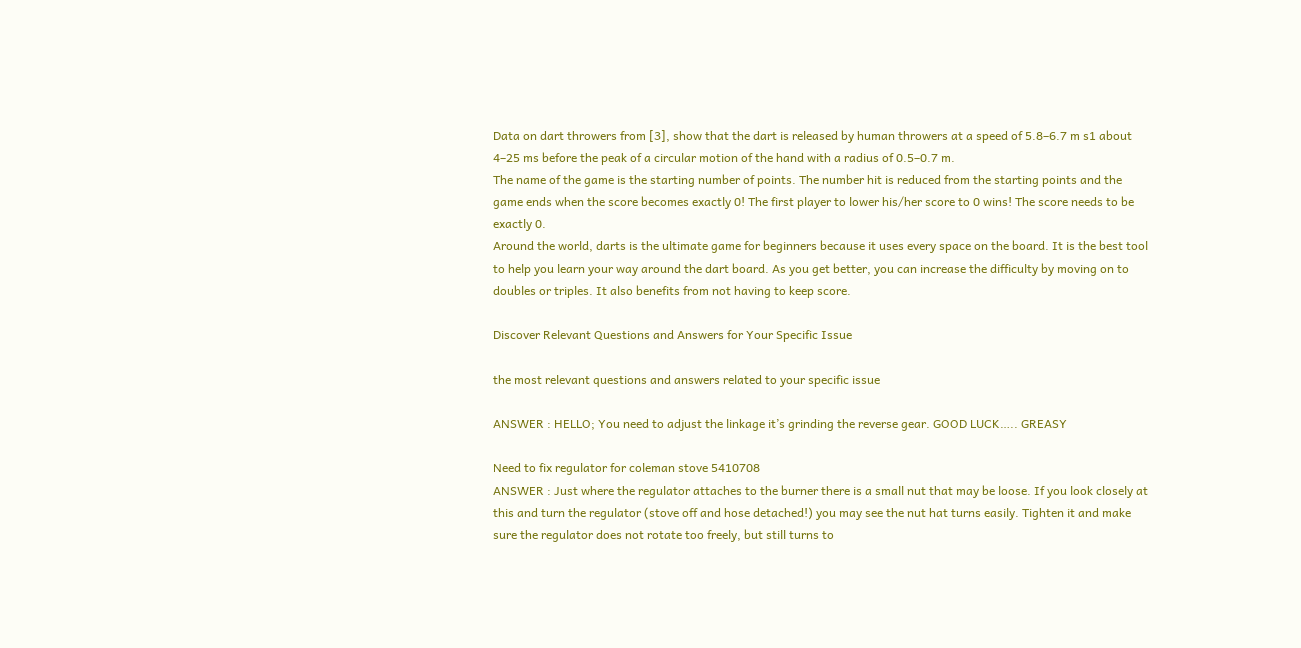Data on dart throwers from [3], show that the dart is released by human throwers at a speed of 5.8–6.7 m s1 about 4–25 ms before the peak of a circular motion of the hand with a radius of 0.5–0.7 m.
The name of the game is the starting number of points. The number hit is reduced from the starting points and the game ends when the score becomes exactly 0! The first player to lower his/her score to 0 wins! The score needs to be exactly 0.
Around the world, darts is the ultimate game for beginners because it uses every space on the board. It is the best tool to help you learn your way around the dart board. As you get better, you can increase the difficulty by moving on to doubles or triples. It also benefits from not having to keep score.

Discover Relevant Questions and Answers for Your Specific Issue

the most relevant questions and answers related to your specific issue

ANSWER : HELLO; You need to adjust the linkage it’s grinding the reverse gear. GOOD LUCK….. GREASY

Need to fix regulator for coleman stove 5410708
ANSWER : Just where the regulator attaches to the burner there is a small nut that may be loose. If you look closely at this and turn the regulator (stove off and hose detached!) you may see the nut hat turns easily. Tighten it and make sure the regulator does not rotate too freely, but still turns to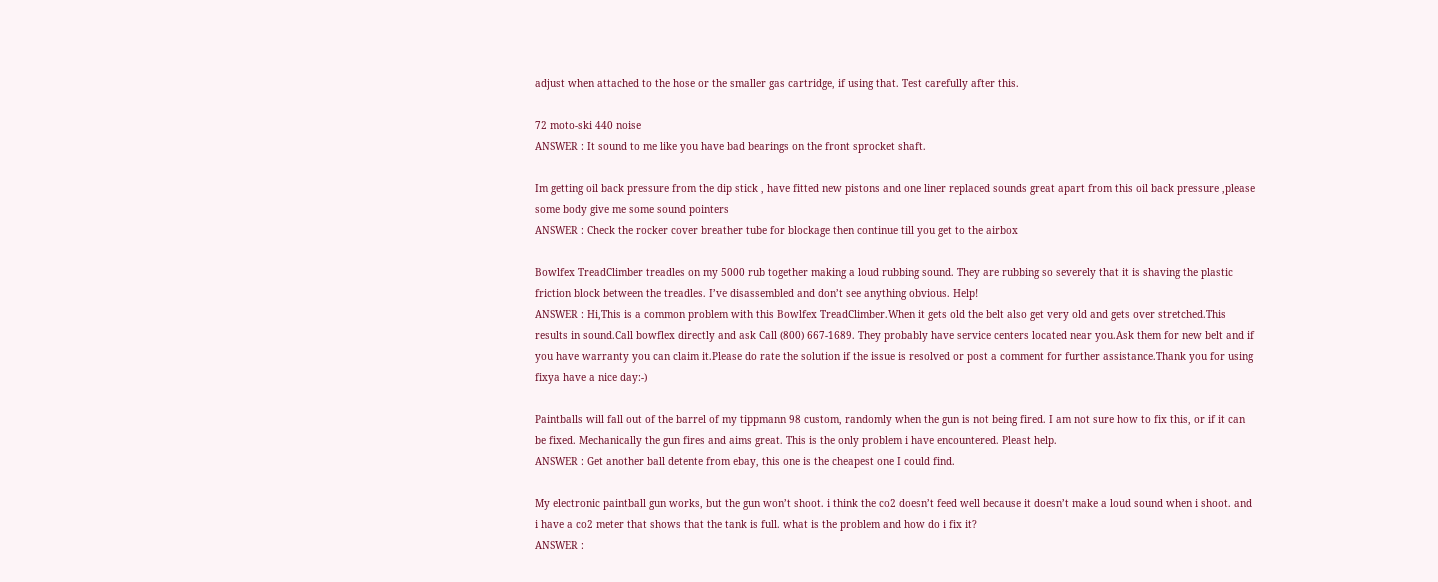adjust when attached to the hose or the smaller gas cartridge, if using that. Test carefully after this.

72 moto-ski 440 noise
ANSWER : It sound to me like you have bad bearings on the front sprocket shaft.

Im getting oil back pressure from the dip stick , have fitted new pistons and one liner replaced sounds great apart from this oil back pressure ,please some body give me some sound pointers
ANSWER : Check the rocker cover breather tube for blockage then continue till you get to the airbox

Bowlfex TreadClimber treadles on my 5000 rub together making a loud rubbing sound. They are rubbing so severely that it is shaving the plastic friction block between the treadles. I’ve disassembled and don’t see anything obvious. Help!
ANSWER : Hi,This is a common problem with this Bowlfex TreadClimber.When it gets old the belt also get very old and gets over stretched.This results in sound.Call bowflex directly and ask Call (800) 667-1689. They probably have service centers located near you.Ask them for new belt and if you have warranty you can claim it.Please do rate the solution if the issue is resolved or post a comment for further assistance.Thank you for using fixya have a nice day:-)

Paintballs will fall out of the barrel of my tippmann 98 custom, randomly when the gun is not being fired. I am not sure how to fix this, or if it can be fixed. Mechanically the gun fires and aims great. This is the only problem i have encountered. Pleast help.
ANSWER : Get another ball detente from ebay, this one is the cheapest one I could find.

My electronic paintball gun works, but the gun won’t shoot. i think the co2 doesn’t feed well because it doesn’t make a loud sound when i shoot. and i have a co2 meter that shows that the tank is full. what is the problem and how do i fix it?
ANSWER :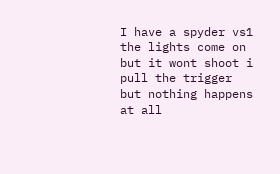I have a spyder vs1 the lights come on but it wont shoot i pull the trigger but nothing happens at all